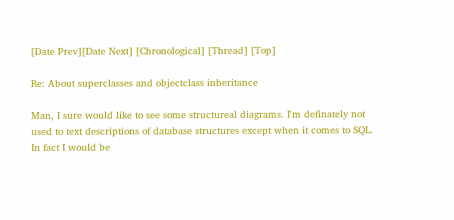[Date Prev][Date Next] [Chronological] [Thread] [Top]

Re: About superclasses and objectclass inheritance

Man, I sure would like to see some structureal diagrams. I'm definately not used to text descriptions of database structures except when it comes to SQL.
In fact I would be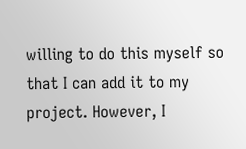willing to do this myself so that I can add it to my project. However, I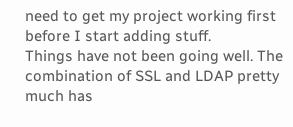need to get my project working first before I start adding stuff.
Things have not been going well. The combination of SSL and LDAP pretty much has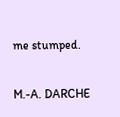me stumped.

M.-A. DARCHE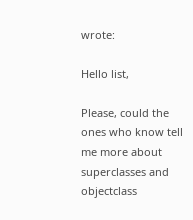wrote:

Hello list,

Please, could the ones who know tell me more about superclasses and
objectclass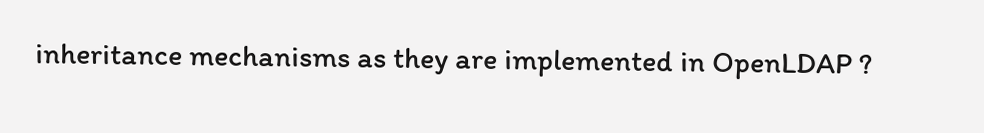inheritance mechanisms as they are implemented in OpenLDAP ?